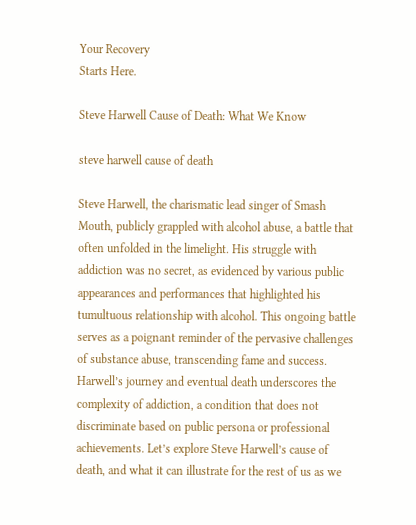Your Recovery
Starts Here.

Steve Harwell Cause of Death: What We Know

steve harwell cause of death

Steve Harwell, the charismatic lead singer of Smash Mouth, publicly grappled with alcohol abuse, a battle that often unfolded in the limelight. His struggle with addiction was no secret, as evidenced by various public appearances and performances that highlighted his tumultuous relationship with alcohol. This ongoing battle serves as a poignant reminder of the pervasive challenges of substance abuse, transcending fame and success. Harwell’s journey and eventual death underscores the complexity of addiction, a condition that does not discriminate based on public persona or professional achievements. Let’s explore Steve Harwell’s cause of death, and what it can illustrate for the rest of us as we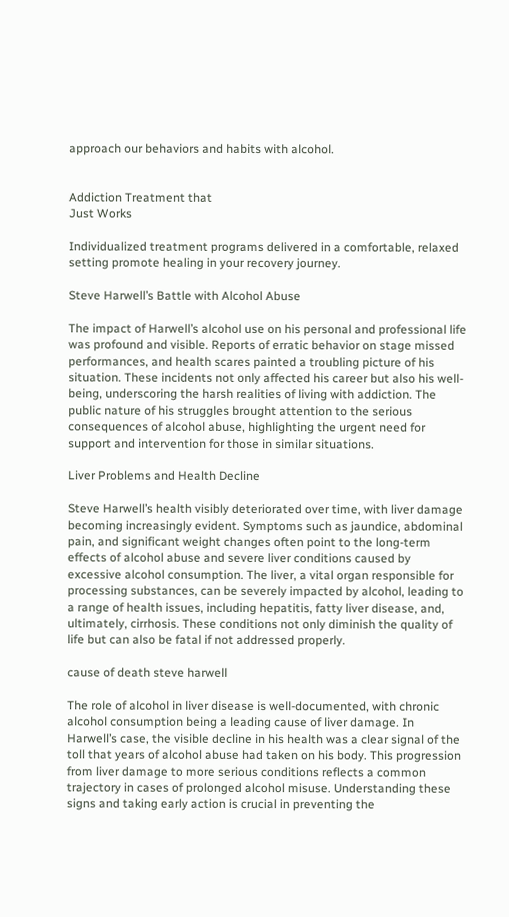approach our behaviors and habits with alcohol.


Addiction Treatment that
Just Works

Individualized treatment programs delivered in a comfortable, relaxed setting promote healing in your recovery journey.

Steve Harwell’s Battle with Alcohol Abuse

The impact of Harwell’s alcohol use on his personal and professional life was profound and visible. Reports of erratic behavior on stage missed performances, and health scares painted a troubling picture of his situation. These incidents not only affected his career but also his well-being, underscoring the harsh realities of living with addiction. The public nature of his struggles brought attention to the serious consequences of alcohol abuse, highlighting the urgent need for support and intervention for those in similar situations.

Liver Problems and Health Decline

Steve Harwell’s health visibly deteriorated over time, with liver damage becoming increasingly evident. Symptoms such as jaundice, abdominal pain, and significant weight changes often point to the long-term effects of alcohol abuse and severe liver conditions caused by excessive alcohol consumption. The liver, a vital organ responsible for processing substances, can be severely impacted by alcohol, leading to a range of health issues, including hepatitis, fatty liver disease, and, ultimately, cirrhosis. These conditions not only diminish the quality of life but can also be fatal if not addressed properly.

cause of death steve harwell

The role of alcohol in liver disease is well-documented, with chronic alcohol consumption being a leading cause of liver damage. In Harwell’s case, the visible decline in his health was a clear signal of the toll that years of alcohol abuse had taken on his body. This progression from liver damage to more serious conditions reflects a common trajectory in cases of prolonged alcohol misuse. Understanding these signs and taking early action is crucial in preventing the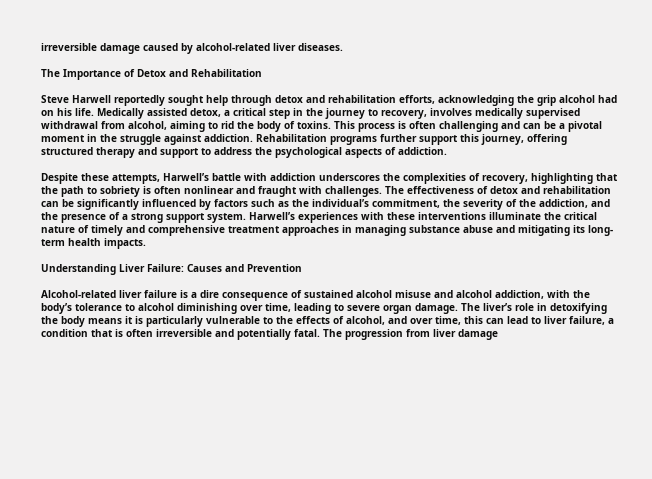irreversible damage caused by alcohol-related liver diseases.

The Importance of Detox and Rehabilitation

Steve Harwell reportedly sought help through detox and rehabilitation efforts, acknowledging the grip alcohol had on his life. Medically assisted detox, a critical step in the journey to recovery, involves medically supervised withdrawal from alcohol, aiming to rid the body of toxins. This process is often challenging and can be a pivotal moment in the struggle against addiction. Rehabilitation programs further support this journey, offering structured therapy and support to address the psychological aspects of addiction.

Despite these attempts, Harwell’s battle with addiction underscores the complexities of recovery, highlighting that the path to sobriety is often nonlinear and fraught with challenges. The effectiveness of detox and rehabilitation can be significantly influenced by factors such as the individual’s commitment, the severity of the addiction, and the presence of a strong support system. Harwell’s experiences with these interventions illuminate the critical nature of timely and comprehensive treatment approaches in managing substance abuse and mitigating its long-term health impacts.

Understanding Liver Failure: Causes and Prevention

Alcohol-related liver failure is a dire consequence of sustained alcohol misuse and alcohol addiction, with the body’s tolerance to alcohol diminishing over time, leading to severe organ damage. The liver’s role in detoxifying the body means it is particularly vulnerable to the effects of alcohol, and over time, this can lead to liver failure, a condition that is often irreversible and potentially fatal. The progression from liver damage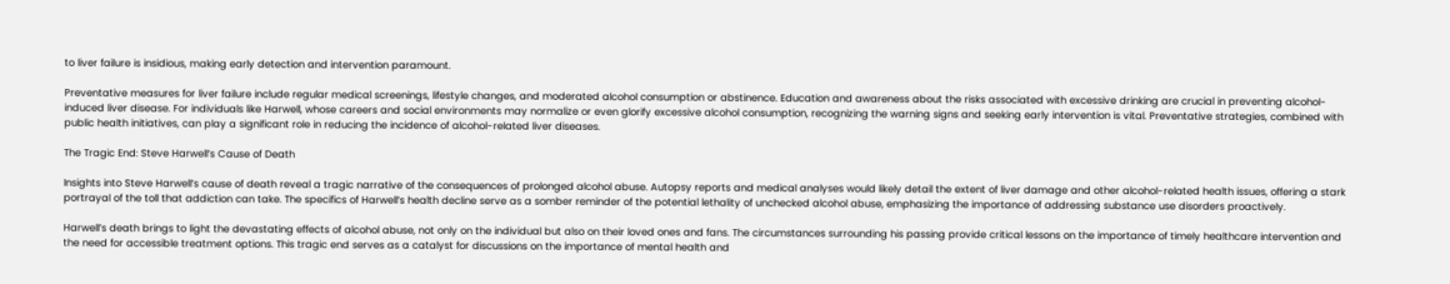to liver failure is insidious, making early detection and intervention paramount.

Preventative measures for liver failure include regular medical screenings, lifestyle changes, and moderated alcohol consumption or abstinence. Education and awareness about the risks associated with excessive drinking are crucial in preventing alcohol-induced liver disease. For individuals like Harwell, whose careers and social environments may normalize or even glorify excessive alcohol consumption, recognizing the warning signs and seeking early intervention is vital. Preventative strategies, combined with public health initiatives, can play a significant role in reducing the incidence of alcohol-related liver diseases.

The Tragic End: Steve Harwell’s Cause of Death

Insights into Steve Harwell’s cause of death reveal a tragic narrative of the consequences of prolonged alcohol abuse. Autopsy reports and medical analyses would likely detail the extent of liver damage and other alcohol-related health issues, offering a stark portrayal of the toll that addiction can take. The specifics of Harwell’s health decline serve as a somber reminder of the potential lethality of unchecked alcohol abuse, emphasizing the importance of addressing substance use disorders proactively.

Harwell’s death brings to light the devastating effects of alcohol abuse, not only on the individual but also on their loved ones and fans. The circumstances surrounding his passing provide critical lessons on the importance of timely healthcare intervention and the need for accessible treatment options. This tragic end serves as a catalyst for discussions on the importance of mental health and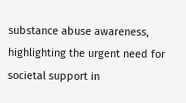substance abuse awareness, highlighting the urgent need for societal support in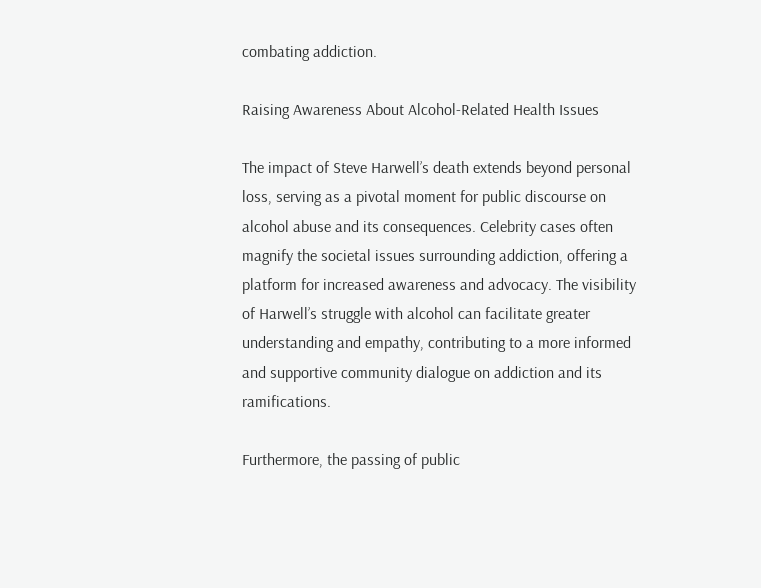combating addiction.

Raising Awareness About Alcohol-Related Health Issues

The impact of Steve Harwell’s death extends beyond personal loss, serving as a pivotal moment for public discourse on alcohol abuse and its consequences. Celebrity cases often magnify the societal issues surrounding addiction, offering a platform for increased awareness and advocacy. The visibility of Harwell’s struggle with alcohol can facilitate greater understanding and empathy, contributing to a more informed and supportive community dialogue on addiction and its ramifications.

Furthermore, the passing of public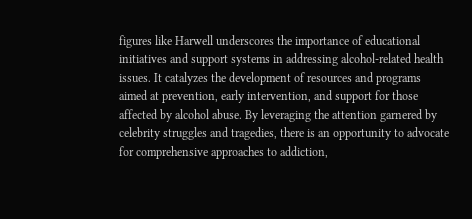figures like Harwell underscores the importance of educational initiatives and support systems in addressing alcohol-related health issues. It catalyzes the development of resources and programs aimed at prevention, early intervention, and support for those affected by alcohol abuse. By leveraging the attention garnered by celebrity struggles and tragedies, there is an opportunity to advocate for comprehensive approaches to addiction,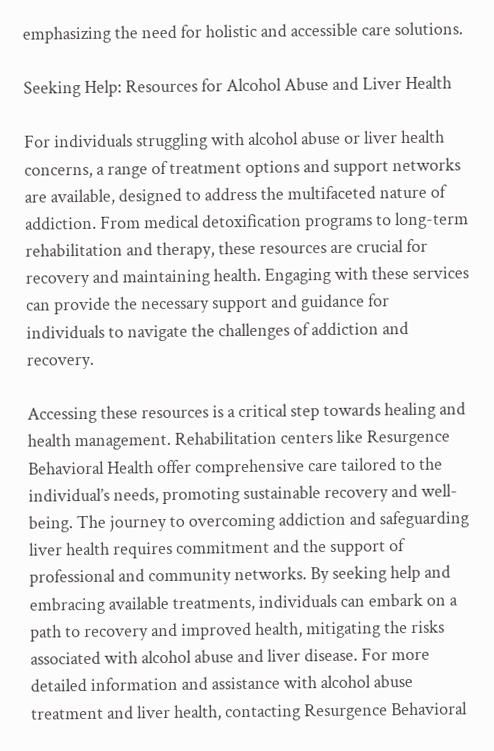emphasizing the need for holistic and accessible care solutions.

Seeking Help: Resources for Alcohol Abuse and Liver Health

For individuals struggling with alcohol abuse or liver health concerns, a range of treatment options and support networks are available, designed to address the multifaceted nature of addiction. From medical detoxification programs to long-term rehabilitation and therapy, these resources are crucial for recovery and maintaining health. Engaging with these services can provide the necessary support and guidance for individuals to navigate the challenges of addiction and recovery.

Accessing these resources is a critical step towards healing and health management. Rehabilitation centers like Resurgence Behavioral Health offer comprehensive care tailored to the individual’s needs, promoting sustainable recovery and well-being. The journey to overcoming addiction and safeguarding liver health requires commitment and the support of professional and community networks. By seeking help and embracing available treatments, individuals can embark on a path to recovery and improved health, mitigating the risks associated with alcohol abuse and liver disease. For more detailed information and assistance with alcohol abuse treatment and liver health, contacting Resurgence Behavioral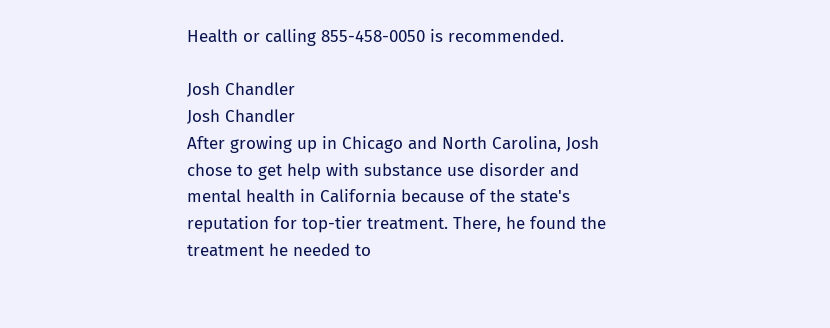Health or calling 855-458-0050 is recommended.

Josh Chandler
Josh Chandler
After growing up in Chicago and North Carolina, Josh chose to get help with substance use disorder and mental health in California because of the state's reputation for top-tier treatment. There, he found the treatment he needed to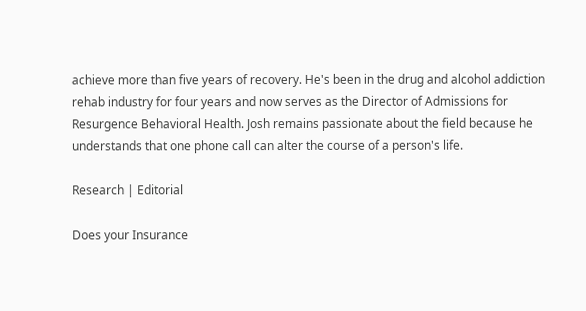achieve more than five years of recovery. He's been in the drug and alcohol addiction rehab industry for four years and now serves as the Director of Admissions for Resurgence Behavioral Health. Josh remains passionate about the field because he understands that one phone call can alter the course of a person's life.

Research | Editorial

Does your Insurance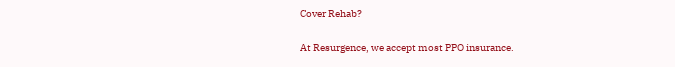Cover Rehab?

At Resurgence, we accept most PPO insurance.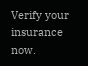Verify your insurance now.